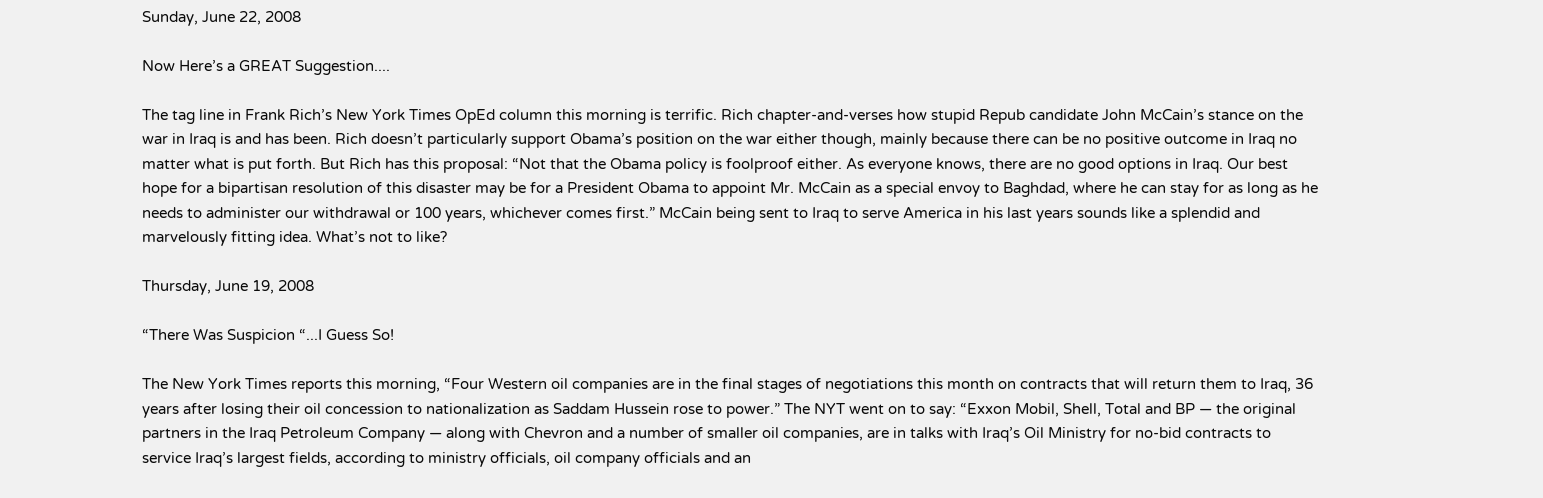Sunday, June 22, 2008

Now Here’s a GREAT Suggestion....

The tag line in Frank Rich’s New York Times OpEd column this morning is terrific. Rich chapter-and-verses how stupid Repub candidate John McCain’s stance on the war in Iraq is and has been. Rich doesn’t particularly support Obama’s position on the war either though, mainly because there can be no positive outcome in Iraq no matter what is put forth. But Rich has this proposal: “Not that the Obama policy is foolproof either. As everyone knows, there are no good options in Iraq. Our best hope for a bipartisan resolution of this disaster may be for a President Obama to appoint Mr. McCain as a special envoy to Baghdad, where he can stay for as long as he needs to administer our withdrawal or 100 years, whichever comes first.” McCain being sent to Iraq to serve America in his last years sounds like a splendid and marvelously fitting idea. What’s not to like?

Thursday, June 19, 2008

“There Was Suspicion “...I Guess So!

The New York Times reports this morning, “Four Western oil companies are in the final stages of negotiations this month on contracts that will return them to Iraq, 36 years after losing their oil concession to nationalization as Saddam Hussein rose to power.” The NYT went on to say: “Exxon Mobil, Shell, Total and BP — the original partners in the Iraq Petroleum Company — along with Chevron and a number of smaller oil companies, are in talks with Iraq’s Oil Ministry for no-bid contracts to service Iraq’s largest fields, according to ministry officials, oil company officials and an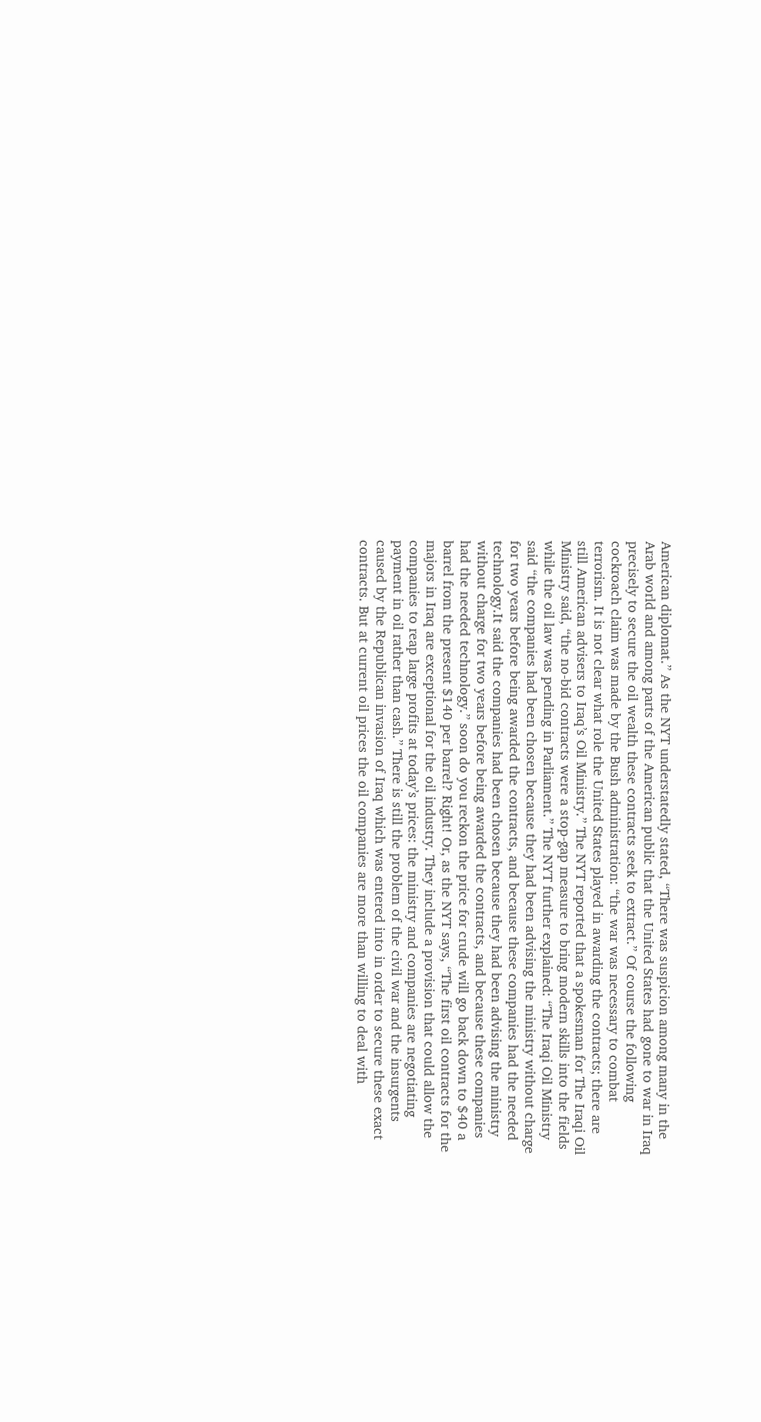American diplomat.” As the NYT understatedly stated, “There was suspicion among many in the Arab world and among parts of the American public that the United States had gone to war in Iraq precisely to secure the oil wealth these contracts seek to extract.” Of course the following cockroach claim was made by the Bush administration: “the war was necessary to combat terrorism. It is not clear what role the United States played in awarding the contracts; there are still American advisers to Iraq’s Oil Ministry.” The NYT reported that a spokesman for The Iraqi Oil Ministry said, “the no-bid contracts were a stop-gap measure to bring modern skills into the fields while the oil law was pending in Parliament.” The NYT further explained: “The Iraqi Oil Ministry said “the companies had been chosen because they had been advising the ministry without charge for two years before being awarded the contracts, and because these companies had the needed technology.It said the companies had been chosen because they had been advising the ministry without charge for two years before being awarded the contracts, and because these companies had the needed technology.” soon do you reckon the price for crude will go back down to $40 a barrel from the present $140 per barrel? Right! Or, as the NYT says, “The first oil contracts for the majors in Iraq are exceptional for the oil industry. They include a provision that could allow the companies to reap large profits at today’s prices: the ministry and companies are negotiating payment in oil rather than cash.” There is still the problem of the civil war and the insurgents caused by the Republican invasion of Iraq which was entered into in order to secure these exact contracts. But at current oil prices the oil companies are more than willing to deal with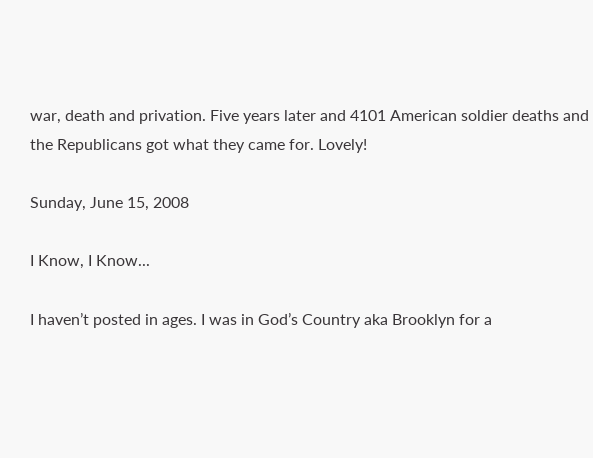war, death and privation. Five years later and 4101 American soldier deaths and the Republicans got what they came for. Lovely!

Sunday, June 15, 2008

I Know, I Know...

I haven’t posted in ages. I was in God’s Country aka Brooklyn for a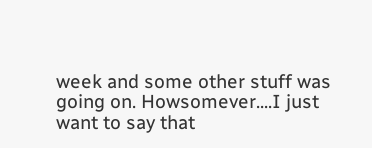week and some other stuff was going on. Howsomever....I just want to say that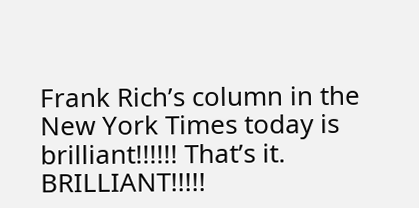Frank Rich’s column in the New York Times today is brilliant!!!!!! That’s it. BRILLIANT!!!!!